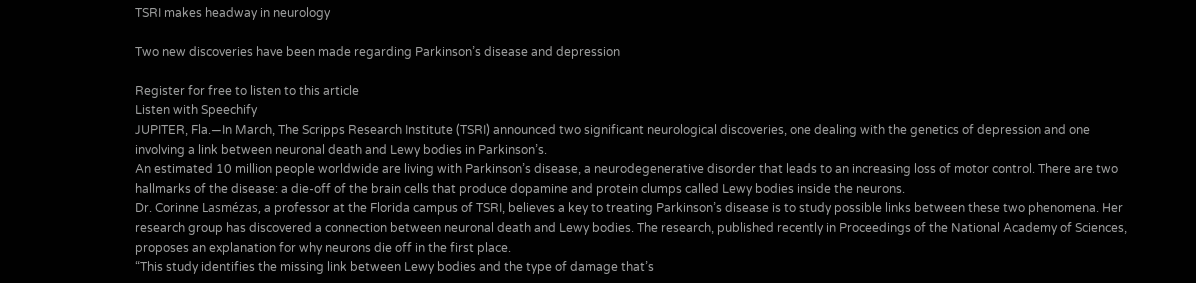TSRI makes headway in neurology

Two new discoveries have been made regarding Parkinson’s disease and depression

Register for free to listen to this article
Listen with Speechify
JUPITER, Fla.—In March, The Scripps Research Institute (TSRI) announced two significant neurological discoveries, one dealing with the genetics of depression and one involving a link between neuronal death and Lewy bodies in Parkinson’s.
An estimated 10 million people worldwide are living with Parkinson’s disease, a neurodegenerative disorder that leads to an increasing loss of motor control. There are two hallmarks of the disease: a die-off of the brain cells that produce dopamine and protein clumps called Lewy bodies inside the neurons.
Dr. Corinne Lasmézas, a professor at the Florida campus of TSRI, believes a key to treating Parkinson’s disease is to study possible links between these two phenomena. Her research group has discovered a connection between neuronal death and Lewy bodies. The research, published recently in Proceedings of the National Academy of Sciences, proposes an explanation for why neurons die off in the first place.
“This study identifies the missing link between Lewy bodies and the type of damage that’s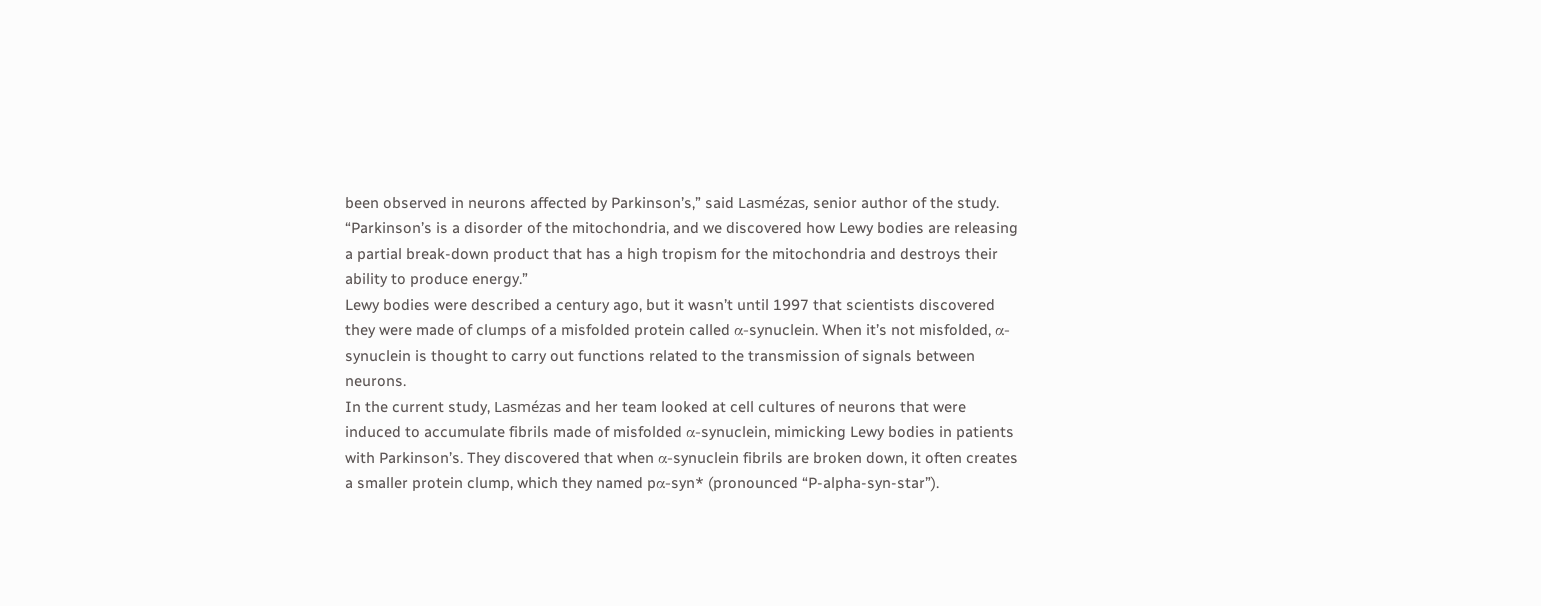been observed in neurons affected by Parkinson’s,” said Lasmézas, senior author of the study. “Parkinson’s is a disorder of the mitochondria, and we discovered how Lewy bodies are releasing a partial break-down product that has a high tropism for the mitochondria and destroys their ability to produce energy.”
Lewy bodies were described a century ago, but it wasn’t until 1997 that scientists discovered they were made of clumps of a misfolded protein called α-synuclein. When it’s not misfolded, α-synuclein is thought to carry out functions related to the transmission of signals between neurons.
In the current study, Lasmézas and her team looked at cell cultures of neurons that were induced to accumulate fibrils made of misfolded α-synuclein, mimicking Lewy bodies in patients with Parkinson’s. They discovered that when α-synuclein fibrils are broken down, it often creates a smaller protein clump, which they named pα-syn* (pronounced “P-alpha-syn-star”).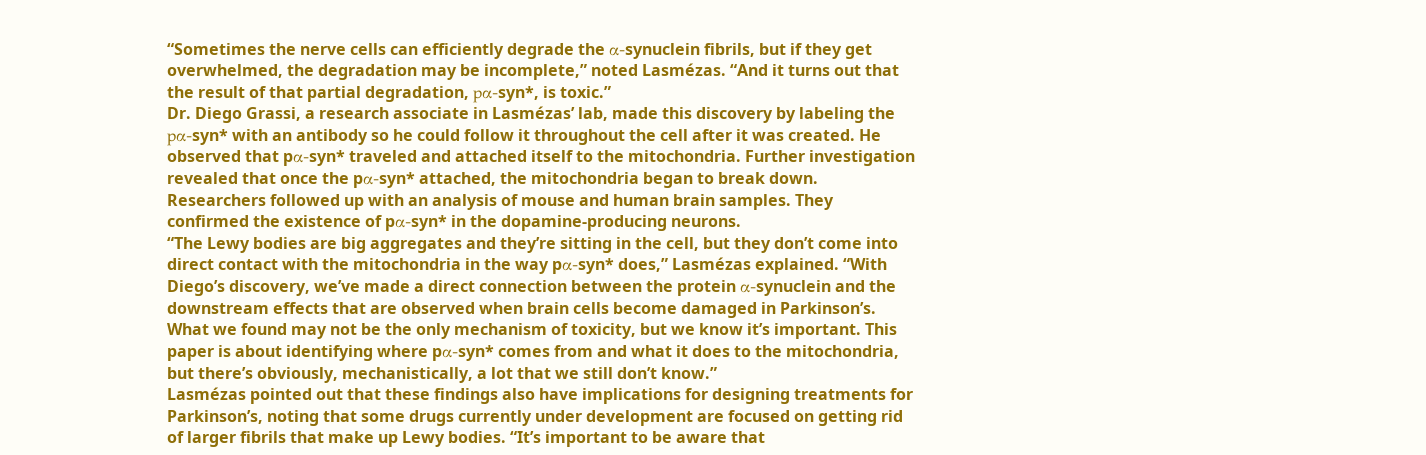“Sometimes the nerve cells can efficiently degrade the α-synuclein fibrils, but if they get overwhelmed, the degradation may be incomplete,” noted Lasmézas. “And it turns out that the result of that partial degradation, pα-syn*, is toxic.”
Dr. Diego Grassi, a research associate in Lasmézas’ lab, made this discovery by labeling the pα-syn* with an antibody so he could follow it throughout the cell after it was created. He observed that pα-syn* traveled and attached itself to the mitochondria. Further investigation revealed that once the pα-syn* attached, the mitochondria began to break down. Researchers followed up with an analysis of mouse and human brain samples. They confirmed the existence of pα-syn* in the dopamine-producing neurons.
“The Lewy bodies are big aggregates and they’re sitting in the cell, but they don’t come into direct contact with the mitochondria in the way pα-syn* does,” Lasmézas explained. “With Diego’s discovery, we’ve made a direct connection between the protein α-synuclein and the downstream effects that are observed when brain cells become damaged in Parkinson’s. What we found may not be the only mechanism of toxicity, but we know it’s important. This paper is about identifying where pα-syn* comes from and what it does to the mitochondria, but there’s obviously, mechanistically, a lot that we still don’t know.”
Lasmézas pointed out that these findings also have implications for designing treatments for Parkinson’s, noting that some drugs currently under development are focused on getting rid of larger fibrils that make up Lewy bodies. “It’s important to be aware that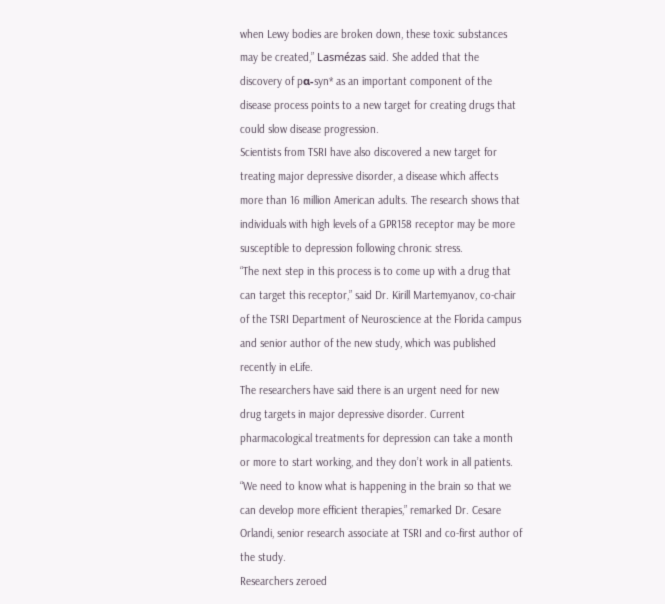when Lewy bodies are broken down, these toxic substances may be created,” Lasmézas said. She added that the discovery of pα-syn* as an important component of the disease process points to a new target for creating drugs that could slow disease progression.
Scientists from TSRI have also discovered a new target for treating major depressive disorder, a disease which affects more than 16 million American adults. The research shows that individuals with high levels of a GPR158 receptor may be more susceptible to depression following chronic stress.
“The next step in this process is to come up with a drug that can target this receptor,” said Dr. Kirill Martemyanov, co-chair of the TSRI Department of Neuroscience at the Florida campus and senior author of the new study, which was published recently in eLife.
The researchers have said there is an urgent need for new drug targets in major depressive disorder. Current pharmacological treatments for depression can take a month or more to start working, and they don’t work in all patients. “We need to know what is happening in the brain so that we can develop more efficient therapies,” remarked Dr. Cesare Orlandi, senior research associate at TSRI and co-first author of the study.
Researchers zeroed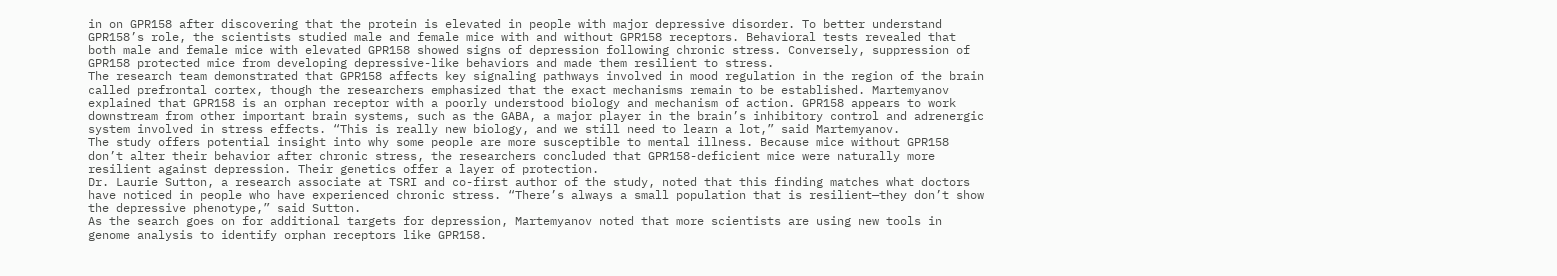in on GPR158 after discovering that the protein is elevated in people with major depressive disorder. To better understand GPR158’s role, the scientists studied male and female mice with and without GPR158 receptors. Behavioral tests revealed that both male and female mice with elevated GPR158 showed signs of depression following chronic stress. Conversely, suppression of GPR158 protected mice from developing depressive-like behaviors and made them resilient to stress.
The research team demonstrated that GPR158 affects key signaling pathways involved in mood regulation in the region of the brain called prefrontal cortex, though the researchers emphasized that the exact mechanisms remain to be established. Martemyanov explained that GPR158 is an orphan receptor with a poorly understood biology and mechanism of action. GPR158 appears to work downstream from other important brain systems, such as the GABA, a major player in the brain’s inhibitory control and adrenergic system involved in stress effects. “This is really new biology, and we still need to learn a lot,” said Martemyanov.
The study offers potential insight into why some people are more susceptible to mental illness. Because mice without GPR158 don’t alter their behavior after chronic stress, the researchers concluded that GPR158-deficient mice were naturally more resilient against depression. Their genetics offer a layer of protection.
Dr. Laurie Sutton, a research associate at TSRI and co-first author of the study, noted that this finding matches what doctors have noticed in people who have experienced chronic stress. “There’s always a small population that is resilient—they don’t show the depressive phenotype,” said Sutton.
As the search goes on for additional targets for depression, Martemyanov noted that more scientists are using new tools in genome analysis to identify orphan receptors like GPR158.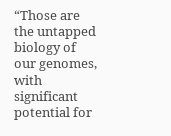“Those are the untapped biology of our genomes, with significant potential for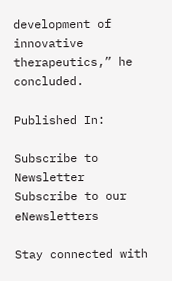development of innovative therapeutics,” he concluded.

Published In:

Subscribe to Newsletter
Subscribe to our eNewsletters

Stay connected with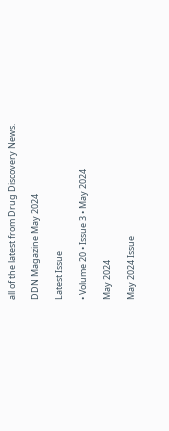all of the latest from Drug Discovery News.

DDN Magazine May 2024

Latest Issue

• Volume 20 • Issue 3 • May 2024

May 2024

May 2024 Issue